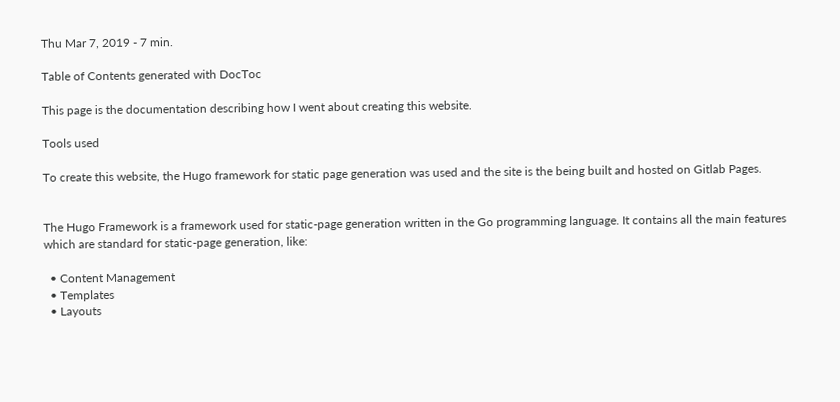Thu Mar 7, 2019 - 7 min.

Table of Contents generated with DocToc

This page is the documentation describing how I went about creating this website.

Tools used

To create this website, the Hugo framework for static page generation was used and the site is the being built and hosted on Gitlab Pages.


The Hugo Framework is a framework used for static-page generation written in the Go programming language. It contains all the main features which are standard for static-page generation, like:

  • Content Management
  • Templates
  • Layouts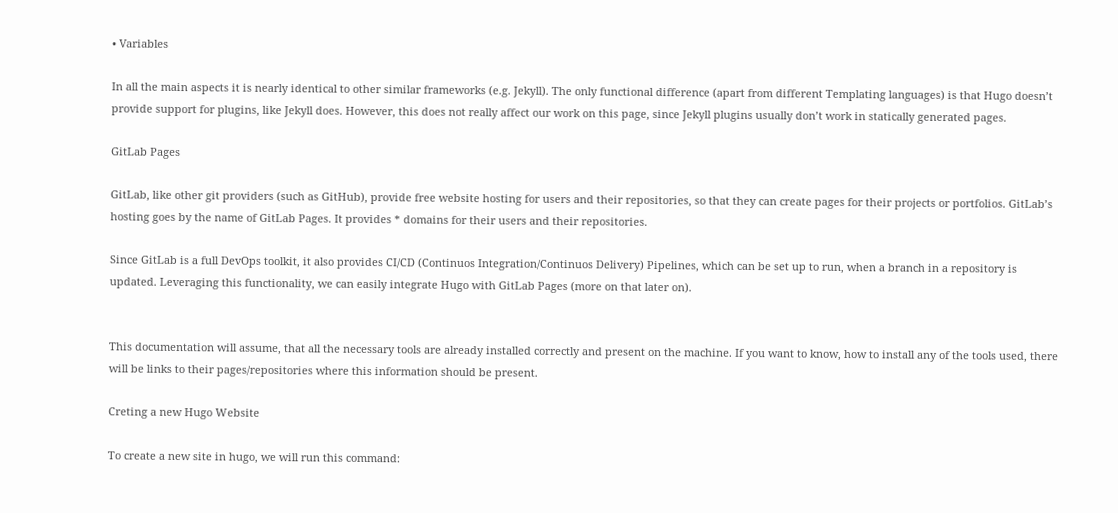• Variables

In all the main aspects it is nearly identical to other similar frameworks (e.g. Jekyll). The only functional difference (apart from different Templating languages) is that Hugo doesn’t provide support for plugins, like Jekyll does. However, this does not really affect our work on this page, since Jekyll plugins usually don’t work in statically generated pages.

GitLab Pages

GitLab, like other git providers (such as GitHub), provide free website hosting for users and their repositories, so that they can create pages for their projects or portfolios. GitLab’s hosting goes by the name of GitLab Pages. It provides * domains for their users and their repositories.

Since GitLab is a full DevOps toolkit, it also provides CI/CD (Continuos Integration/Continuos Delivery) Pipelines, which can be set up to run, when a branch in a repository is updated. Leveraging this functionality, we can easily integrate Hugo with GitLab Pages (more on that later on).


This documentation will assume, that all the necessary tools are already installed correctly and present on the machine. If you want to know, how to install any of the tools used, there will be links to their pages/repositories where this information should be present.

Creting a new Hugo Website

To create a new site in hugo, we will run this command: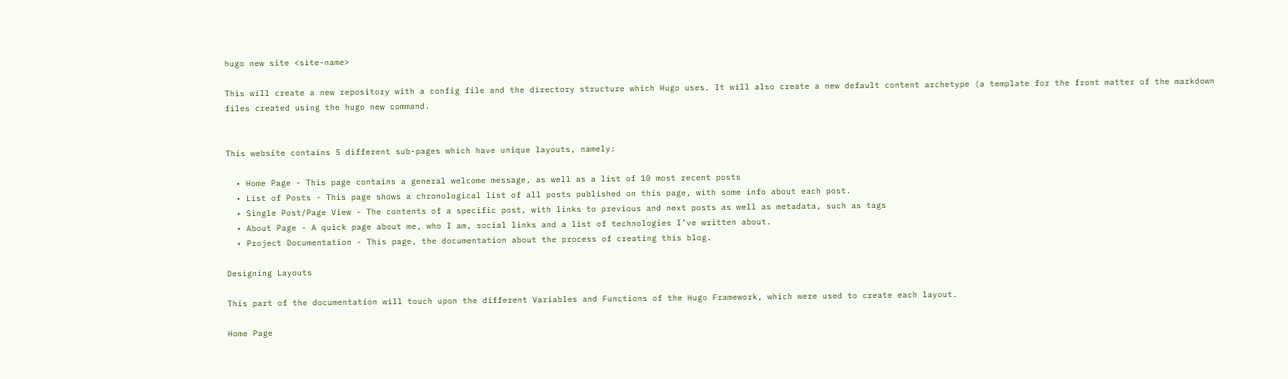hugo new site <site-name>

This will create a new repository with a config file and the directory structure which Hugo uses. It will also create a new default content archetype (a template for the front matter of the markdown files created using the hugo new command.


This website contains 5 different sub-pages which have unique layouts, namely:

  • Home Page - This page contains a general welcome message, as well as a list of 10 most recent posts
  • List of Posts - This page shows a chronological list of all posts published on this page, with some info about each post.
  • Single Post/Page View - The contents of a specific post, with links to previous and next posts as well as metadata, such as tags
  • About Page - A quick page about me, who I am, social links and a list of technologies I’ve written about.
  • Project Documentation - This page, the documentation about the process of creating this blog.

Designing Layouts

This part of the documentation will touch upon the different Variables and Functions of the Hugo Framework, which were used to create each layout.

Home Page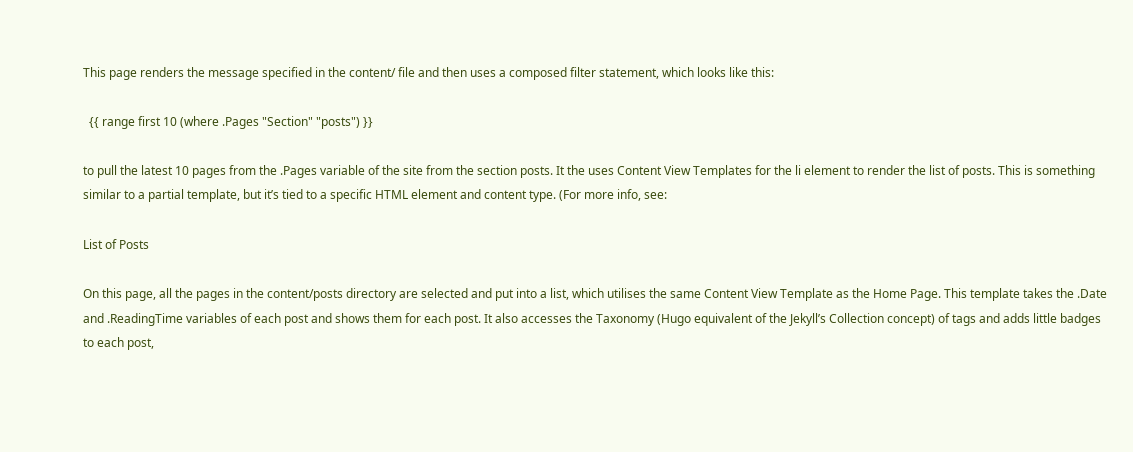This page renders the message specified in the content/ file and then uses a composed filter statement, which looks like this:

  {{ range first 10 (where .Pages "Section" "posts") }}

to pull the latest 10 pages from the .Pages variable of the site from the section posts. It the uses Content View Templates for the li element to render the list of posts. This is something similar to a partial template, but it’s tied to a specific HTML element and content type. (For more info, see:

List of Posts

On this page, all the pages in the content/posts directory are selected and put into a list, which utilises the same Content View Template as the Home Page. This template takes the .Date and .ReadingTime variables of each post and shows them for each post. It also accesses the Taxonomy (Hugo equivalent of the Jekyll’s Collection concept) of tags and adds little badges to each post,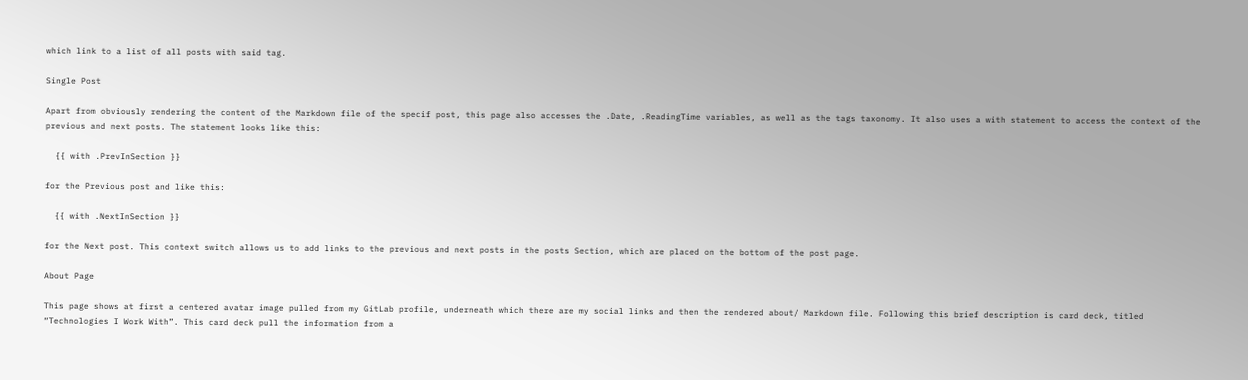which link to a list of all posts with said tag.

Single Post

Apart from obviously rendering the content of the Markdown file of the specif post, this page also accesses the .Date, .ReadingTime variables, as well as the tags taxonomy. It also uses a with statement to access the context of the previous and next posts. The statement looks like this:

  {{ with .PrevInSection }}

for the Previous post and like this:

  {{ with .NextInSection }}

for the Next post. This context switch allows us to add links to the previous and next posts in the posts Section, which are placed on the bottom of the post page.

About Page

This page shows at first a centered avatar image pulled from my GitLab profile, underneath which there are my social links and then the rendered about/ Markdown file. Following this brief description is card deck, titled “Technologies I Work With”. This card deck pull the information from a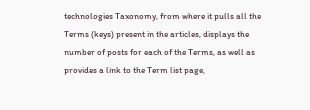technologies Taxonomy, from where it pulls all the Terms (keys) present in the articles, displays the number of posts for each of the Terms, as well as provides a link to the Term list page,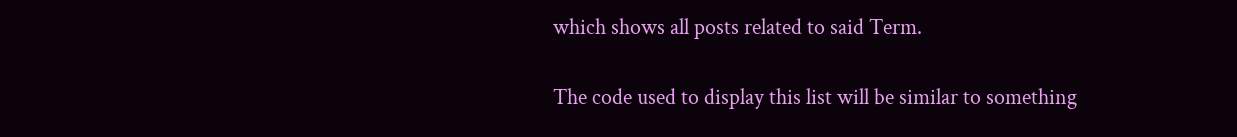which shows all posts related to said Term.

The code used to display this list will be similar to something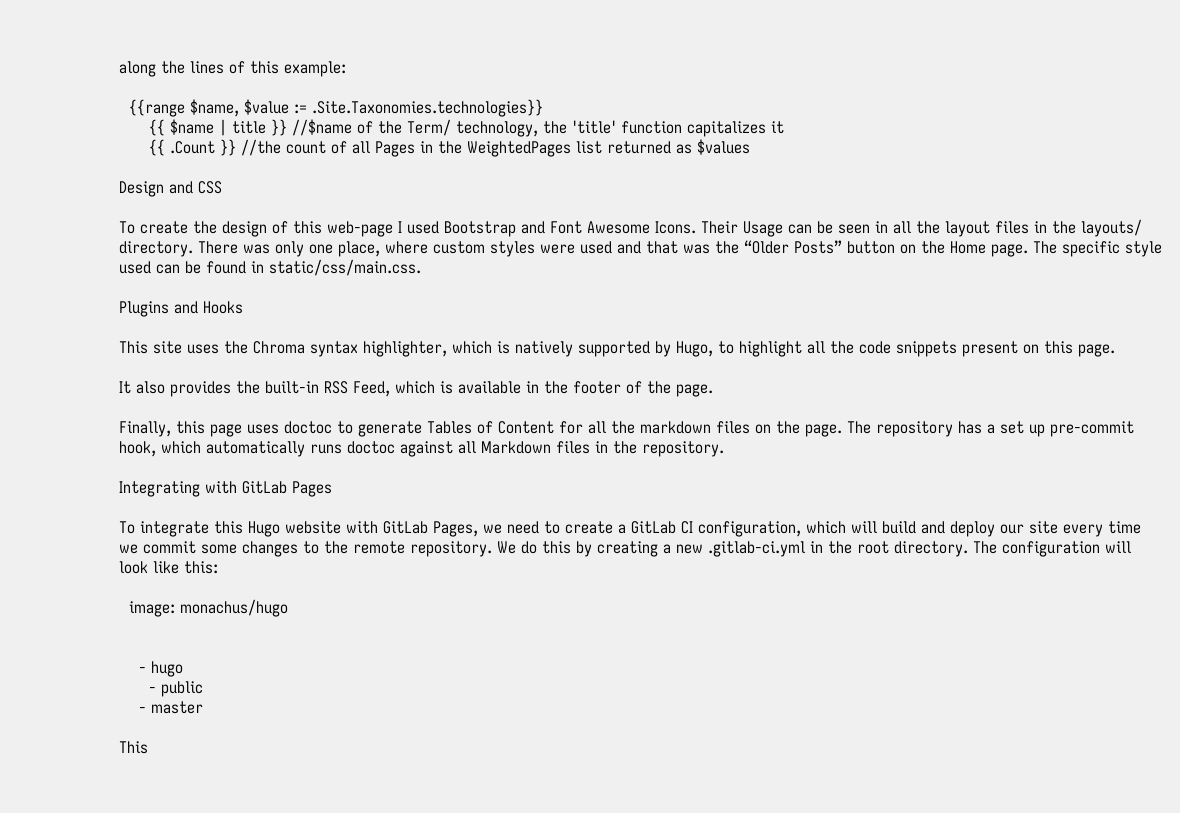along the lines of this example:

  {{range $name, $value := .Site.Taxonomies.technologies}}
      {{ $name | title }} //$name of the Term/ technology, the 'title' function capitalizes it
      {{ .Count }} //the count of all Pages in the WeightedPages list returned as $values

Design and CSS

To create the design of this web-page I used Bootstrap and Font Awesome Icons. Their Usage can be seen in all the layout files in the layouts/ directory. There was only one place, where custom styles were used and that was the “Older Posts” button on the Home page. The specific style used can be found in static/css/main.css.

Plugins and Hooks

This site uses the Chroma syntax highlighter, which is natively supported by Hugo, to highlight all the code snippets present on this page.

It also provides the built-in RSS Feed, which is available in the footer of the page.

Finally, this page uses doctoc to generate Tables of Content for all the markdown files on the page. The repository has a set up pre-commit hook, which automatically runs doctoc against all Markdown files in the repository.

Integrating with GitLab Pages

To integrate this Hugo website with GitLab Pages, we need to create a GitLab CI configuration, which will build and deploy our site every time we commit some changes to the remote repository. We do this by creating a new .gitlab-ci.yml in the root directory. The configuration will look like this:

  image: monachus/hugo


    - hugo
      - public
    - master

This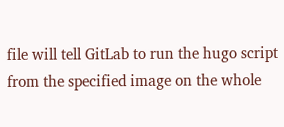file will tell GitLab to run the hugo script from the specified image on the whole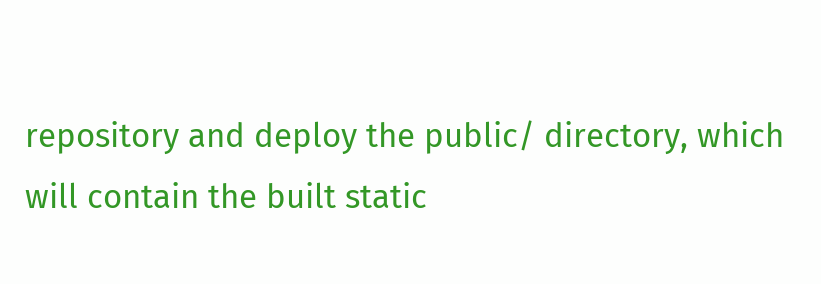repository and deploy the public/ directory, which will contain the built static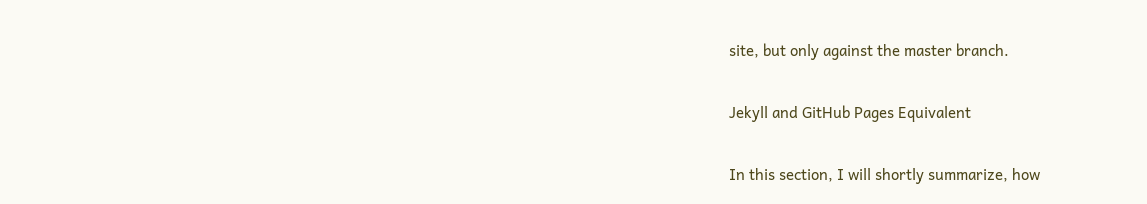site, but only against the master branch.

Jekyll and GitHub Pages Equivalent

In this section, I will shortly summarize, how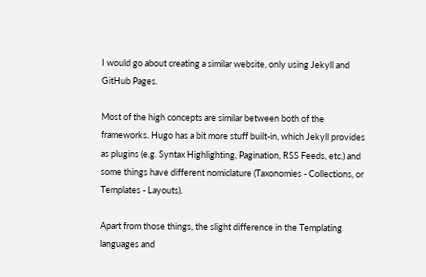I would go about creating a similar website, only using Jekyll and GitHub Pages.

Most of the high concepts are similar between both of the frameworks. Hugo has a bit more stuff built-in, which Jekyll provides as plugins (e.g. Syntax Highlighting, Pagination, RSS Feeds, etc.) and some things have different nomiclature (Taxonomies - Collections, or Templates - Layouts).

Apart from those things, the slight difference in the Templating languages and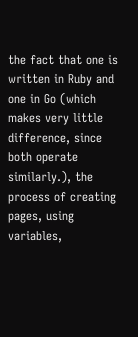the fact that one is written in Ruby and one in Go (which makes very little difference, since both operate similarly.), the process of creating pages, using variables,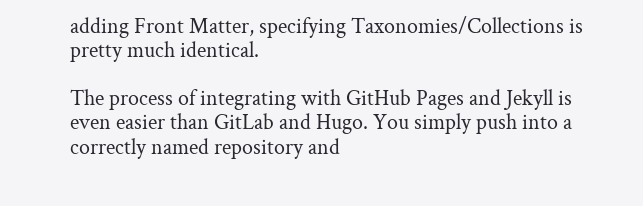adding Front Matter, specifying Taxonomies/Collections is pretty much identical.

The process of integrating with GitHub Pages and Jekyll is even easier than GitLab and Hugo. You simply push into a correctly named repository and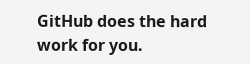GitHub does the hard work for you.